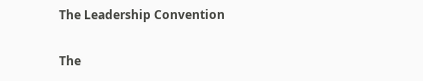The Leadership Convention

The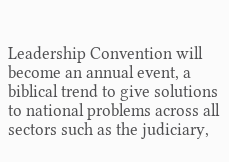Leadership Convention will become an annual event, a biblical trend to give solutions to national problems across all sectors such as the judiciary,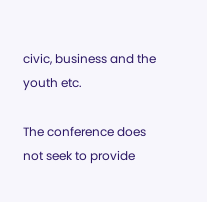civic, business and the youth etc.

The conference does not seek to provide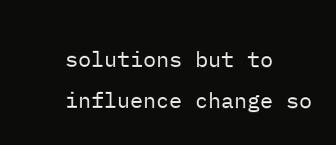solutions but to influence change so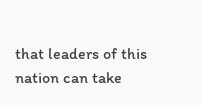that leaders of this nation can take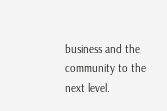business and the community to the next level.